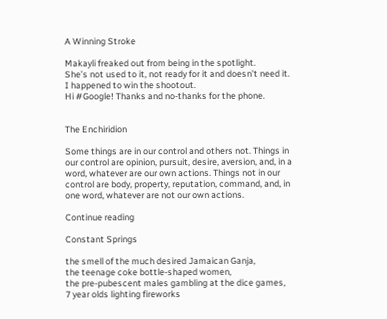A Winning Stroke

Makayli freaked out from being in the spotlight.
She’s not used to it, not ready for it and doesn’t need it.
I happened to win the shootout.
Hi #Google! Thanks and no-thanks for the phone.


The Enchiridion

Some things are in our control and others not. Things in our control are opinion, pursuit, desire, aversion, and, in a word, whatever are our own actions. Things not in our control are body, property, reputation, command, and, in one word, whatever are not our own actions.

Continue reading

Constant Springs

the smell of the much desired Jamaican Ganja,
the teenage coke bottle-shaped women,
the pre-pubescent males gambling at the dice games,
7 year olds lighting fireworks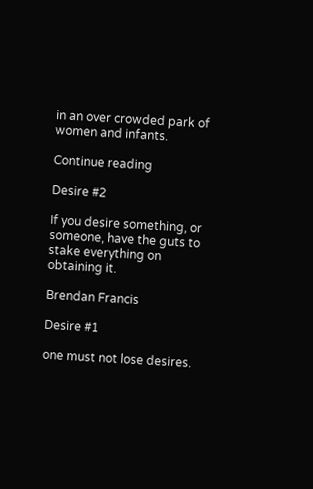in an over crowded park of women and infants.

Continue reading

Desire #2

If you desire something, or someone, have the guts to stake everything on obtaining it.

Brendan Francis

Desire #1

one must not lose desires.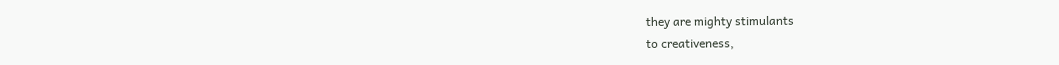they are mighty stimulants
to creativeness,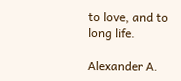to love, and to
long life.

Alexander A.